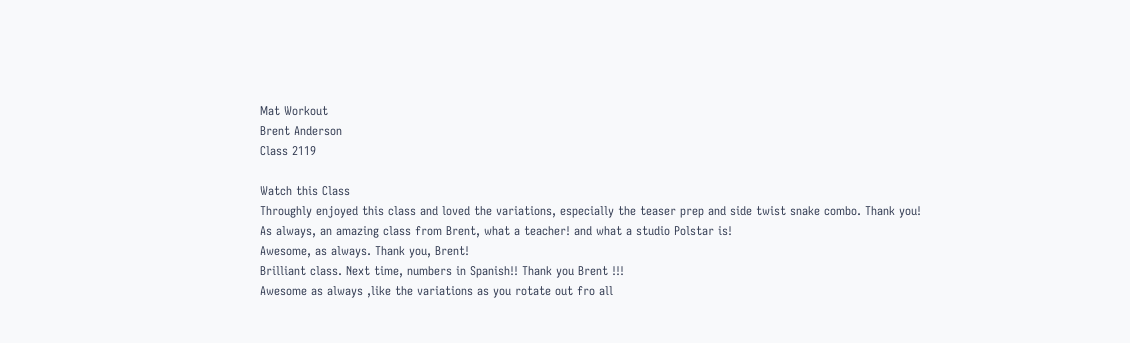Mat Workout
Brent Anderson
Class 2119

Watch this Class
Throughly enjoyed this class and loved the variations, especially the teaser prep and side twist snake combo. Thank you!
As always, an amazing class from Brent, what a teacher! and what a studio Polstar is!
Awesome, as always. Thank you, Brent!
Brilliant class. Next time, numbers in Spanish!! Thank you Brent !!!
Awesome as always ,like the variations as you rotate out fro all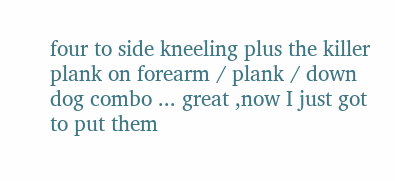four to side kneeling plus the killer plank on forearm / plank / down dog combo ... great ,now I just got to put them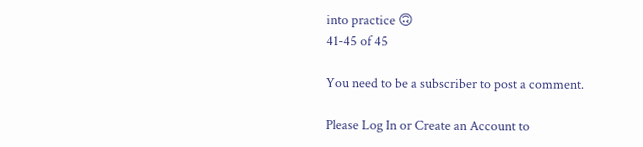into practice 🙃
41-45 of 45

You need to be a subscriber to post a comment.

Please Log In or Create an Account to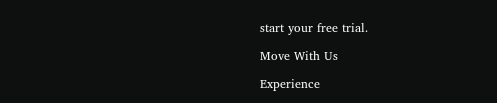start your free trial.

Move With Us

Experience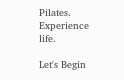Pilates. Experience life.

Let's Begin